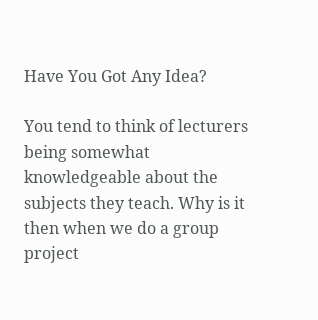Have You Got Any Idea?

You tend to think of lecturers being somewhat knowledgeable about the subjects they teach. Why is it then when we do a group project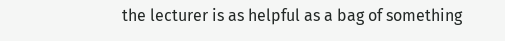the lecturer is as helpful as a bag of something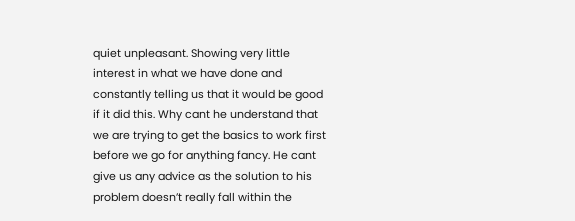quiet unpleasant. Showing very little interest in what we have done and constantly telling us that it would be good if it did this. Why cant he understand that we are trying to get the basics to work first before we go for anything fancy. He cant give us any advice as the solution to his problem doesn’t really fall within the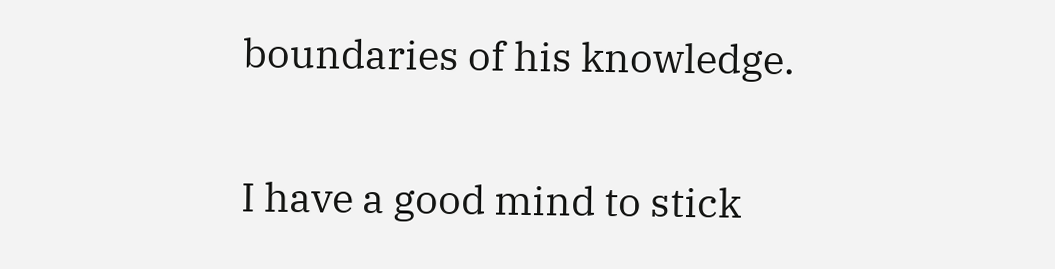boundaries of his knowledge.

I have a good mind to stick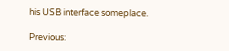his USB interface someplace.

Previous: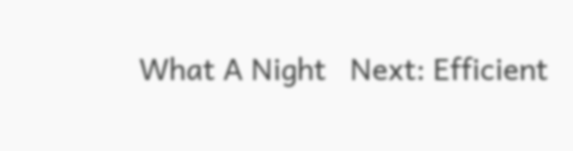What A Night   Next: Efficient